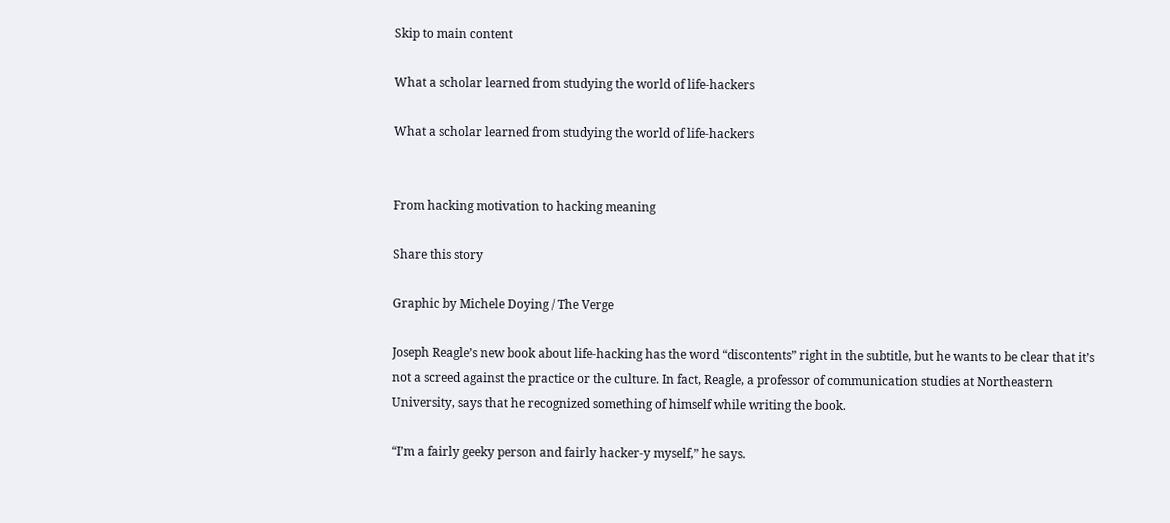Skip to main content

What a scholar learned from studying the world of life-hackers

What a scholar learned from studying the world of life-hackers


From hacking motivation to hacking meaning

Share this story

Graphic by Michele Doying / The Verge

Joseph Reagle’s new book about life-hacking has the word “discontents” right in the subtitle, but he wants to be clear that it’s not a screed against the practice or the culture. In fact, Reagle, a professor of communication studies at Northeastern University, says that he recognized something of himself while writing the book.

“I’m a fairly geeky person and fairly hacker-y myself,” he says.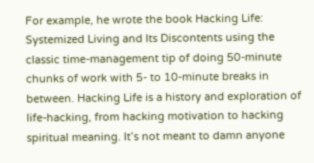For example, he wrote the book Hacking Life: Systemized Living and Its Discontents using the classic time-management tip of doing 50-minute chunks of work with 5- to 10-minute breaks in between. Hacking Life is a history and exploration of life-hacking, from hacking motivation to hacking spiritual meaning. It’s not meant to damn anyone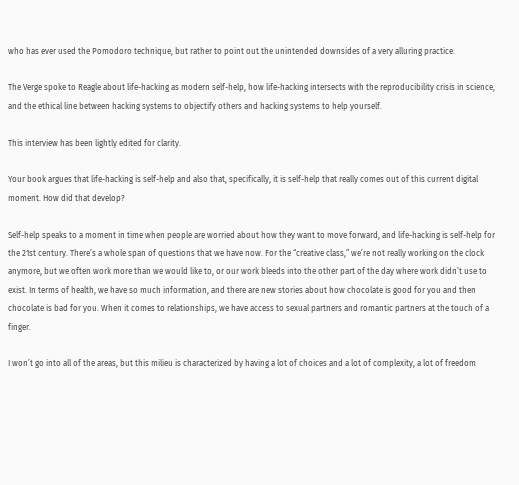who has ever used the Pomodoro technique, but rather to point out the unintended downsides of a very alluring practice.

The Verge spoke to Reagle about life-hacking as modern self-help, how life-hacking intersects with the reproducibility crisis in science, and the ethical line between hacking systems to objectify others and hacking systems to help yourself.

This interview has been lightly edited for clarity.

Your book argues that life-hacking is self-help and also that, specifically, it is self-help that really comes out of this current digital moment. How did that develop?

Self-help speaks to a moment in time when people are worried about how they want to move forward, and life-hacking is self-help for the 21st century. There’s a whole span of questions that we have now. For the “creative class,” we’re not really working on the clock anymore, but we often work more than we would like to, or our work bleeds into the other part of the day where work didn’t use to exist. In terms of health, we have so much information, and there are new stories about how chocolate is good for you and then chocolate is bad for you. When it comes to relationships, we have access to sexual partners and romantic partners at the touch of a finger.

I won’t go into all of the areas, but this milieu is characterized by having a lot of choices and a lot of complexity, a lot of freedom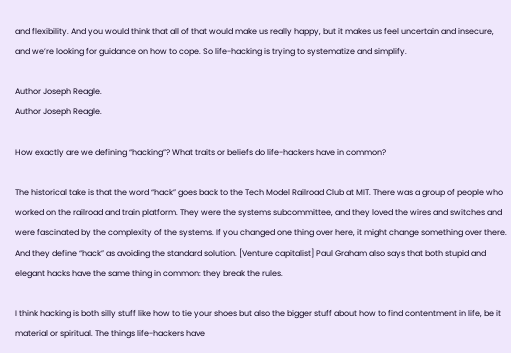and flexibility. And you would think that all of that would make us really happy, but it makes us feel uncertain and insecure, and we’re looking for guidance on how to cope. So life-hacking is trying to systematize and simplify.

Author Joseph Reagle.
Author Joseph Reagle.

How exactly are we defining “hacking”? What traits or beliefs do life-hackers have in common?

The historical take is that the word “hack” goes back to the Tech Model Railroad Club at MIT. There was a group of people who worked on the railroad and train platform. They were the systems subcommittee, and they loved the wires and switches and were fascinated by the complexity of the systems. If you changed one thing over here, it might change something over there. And they define “hack” as avoiding the standard solution. [Venture capitalist] Paul Graham also says that both stupid and elegant hacks have the same thing in common: they break the rules.

I think hacking is both silly stuff like how to tie your shoes but also the bigger stuff about how to find contentment in life, be it material or spiritual. The things life-hackers have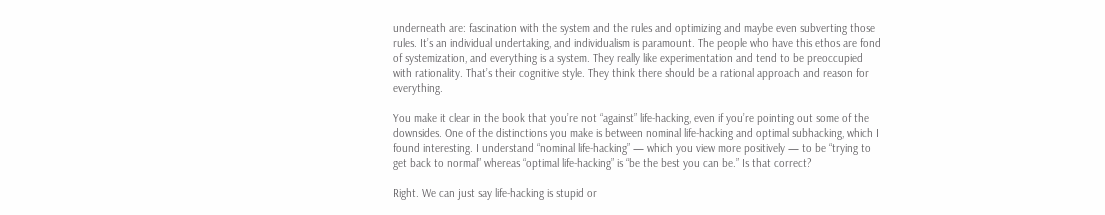underneath are: fascination with the system and the rules and optimizing and maybe even subverting those rules. It’s an individual undertaking, and individualism is paramount. The people who have this ethos are fond of systemization, and everything is a system. They really like experimentation and tend to be preoccupied with rationality. That’s their cognitive style. They think there should be a rational approach and reason for everything.

You make it clear in the book that you’re not “against” life-hacking, even if you’re pointing out some of the downsides. One of the distinctions you make is between nominal life-hacking and optimal subhacking, which I found interesting. I understand “nominal life-hacking” — which you view more positively — to be “trying to get back to normal” whereas “optimal life-hacking” is “be the best you can be.” Is that correct?

Right. We can just say life-hacking is stupid or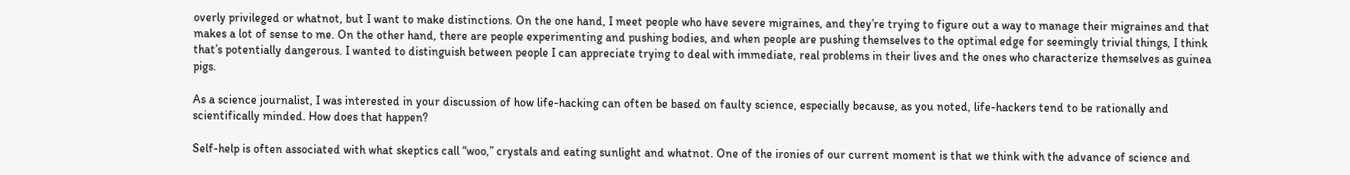overly privileged or whatnot, but I want to make distinctions. On the one hand, I meet people who have severe migraines, and they’re trying to figure out a way to manage their migraines and that makes a lot of sense to me. On the other hand, there are people experimenting and pushing bodies, and when people are pushing themselves to the optimal edge for seemingly trivial things, I think that’s potentially dangerous. I wanted to distinguish between people I can appreciate trying to deal with immediate, real problems in their lives and the ones who characterize themselves as guinea pigs.

As a science journalist, I was interested in your discussion of how life-hacking can often be based on faulty science, especially because, as you noted, life-hackers tend to be rationally and scientifically minded. How does that happen?

Self-help is often associated with what skeptics call “woo,” crystals and eating sunlight and whatnot. One of the ironies of our current moment is that we think with the advance of science and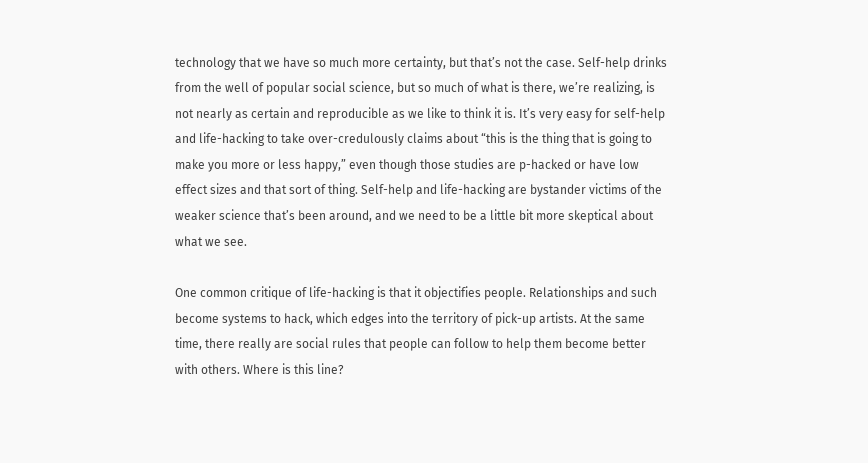technology that we have so much more certainty, but that’s not the case. Self-help drinks from the well of popular social science, but so much of what is there, we’re realizing, is not nearly as certain and reproducible as we like to think it is. It’s very easy for self-help and life-hacking to take over-credulously claims about “this is the thing that is going to make you more or less happy,” even though those studies are p-hacked or have low effect sizes and that sort of thing. Self-help and life-hacking are bystander victims of the weaker science that’s been around, and we need to be a little bit more skeptical about what we see.

One common critique of life-hacking is that it objectifies people. Relationships and such become systems to hack, which edges into the territory of pick-up artists. At the same time, there really are social rules that people can follow to help them become better with others. Where is this line?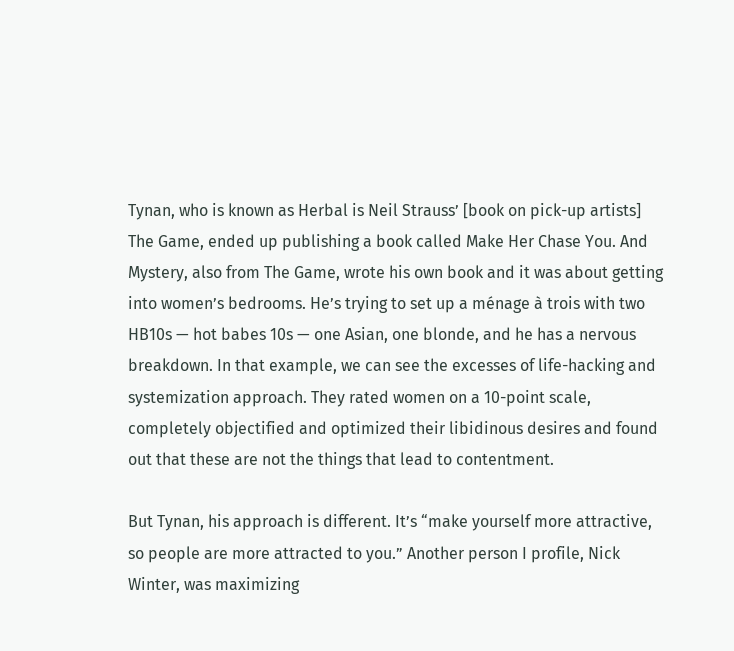Tynan, who is known as Herbal is Neil Strauss’ [book on pick-up artists] The Game, ended up publishing a book called Make Her Chase You. And Mystery, also from The Game, wrote his own book and it was about getting into women’s bedrooms. He’s trying to set up a ménage à trois with two HB10s — hot babes 10s — one Asian, one blonde, and he has a nervous breakdown. In that example, we can see the excesses of life-hacking and systemization approach. They rated women on a 10-point scale, completely objectified and optimized their libidinous desires and found out that these are not the things that lead to contentment.

But Tynan, his approach is different. It’s “make yourself more attractive, so people are more attracted to you.” Another person I profile, Nick Winter, was maximizing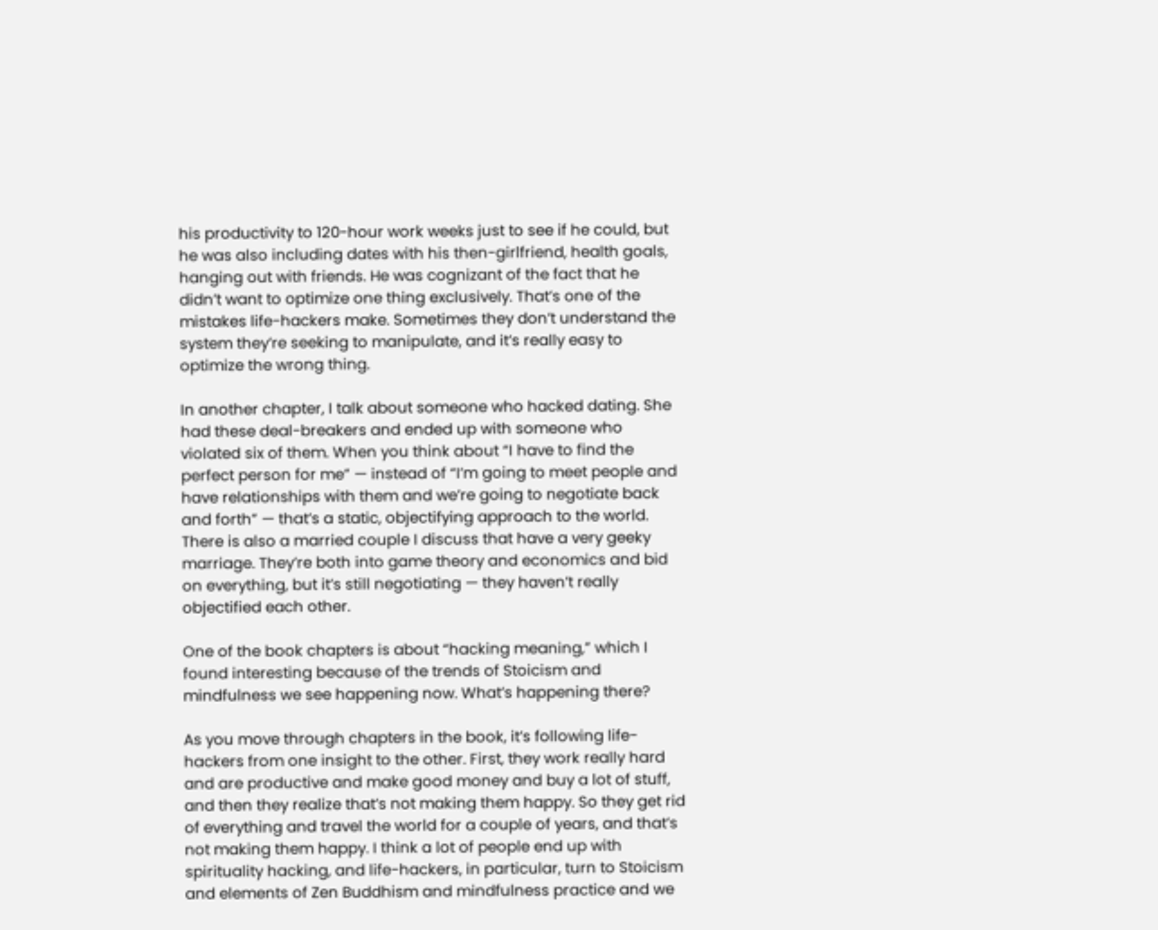his productivity to 120-hour work weeks just to see if he could, but he was also including dates with his then-girlfriend, health goals, hanging out with friends. He was cognizant of the fact that he didn’t want to optimize one thing exclusively. That’s one of the mistakes life-hackers make. Sometimes they don’t understand the system they’re seeking to manipulate, and it’s really easy to optimize the wrong thing.

In another chapter, I talk about someone who hacked dating. She had these deal-breakers and ended up with someone who violated six of them. When you think about “I have to find the perfect person for me” — instead of “I’m going to meet people and have relationships with them and we’re going to negotiate back and forth” — that’s a static, objectifying approach to the world. There is also a married couple I discuss that have a very geeky marriage. They’re both into game theory and economics and bid on everything, but it’s still negotiating — they haven’t really objectified each other.

One of the book chapters is about “hacking meaning,” which I found interesting because of the trends of Stoicism and mindfulness we see happening now. What’s happening there?

As you move through chapters in the book, it’s following life-hackers from one insight to the other. First, they work really hard and are productive and make good money and buy a lot of stuff, and then they realize that’s not making them happy. So they get rid of everything and travel the world for a couple of years, and that’s not making them happy. I think a lot of people end up with spirituality hacking, and life-hackers, in particular, turn to Stoicism and elements of Zen Buddhism and mindfulness practice and we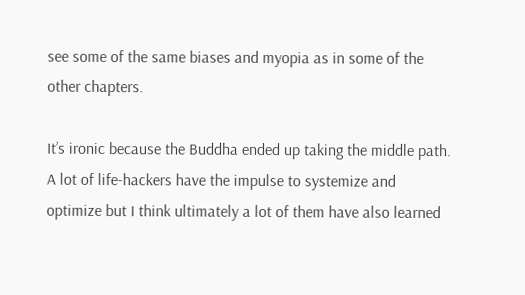see some of the same biases and myopia as in some of the other chapters.

It’s ironic because the Buddha ended up taking the middle path. A lot of life-hackers have the impulse to systemize and optimize but I think ultimately a lot of them have also learned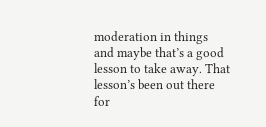moderation in things and maybe that’s a good lesson to take away. That lesson’s been out there for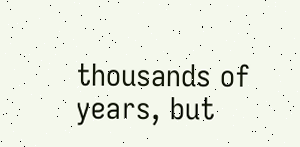thousands of years, but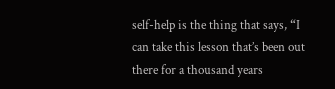self-help is the thing that says, “I can take this lesson that’s been out there for a thousand years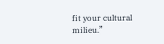fit your cultural milieu.”